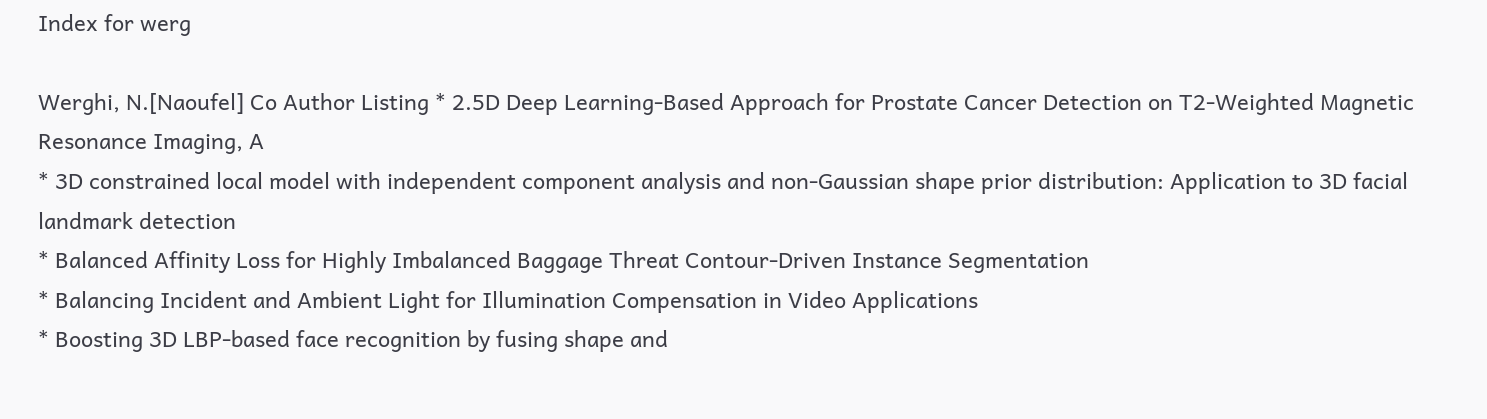Index for werg

Werghi, N.[Naoufel] Co Author Listing * 2.5D Deep Learning-Based Approach for Prostate Cancer Detection on T2-Weighted Magnetic Resonance Imaging, A
* 3D constrained local model with independent component analysis and non-Gaussian shape prior distribution: Application to 3D facial landmark detection
* Balanced Affinity Loss for Highly Imbalanced Baggage Threat Contour-Driven Instance Segmentation
* Balancing Incident and Ambient Light for Illumination Compensation in Video Applications
* Boosting 3D LBP-based face recognition by fusing shape and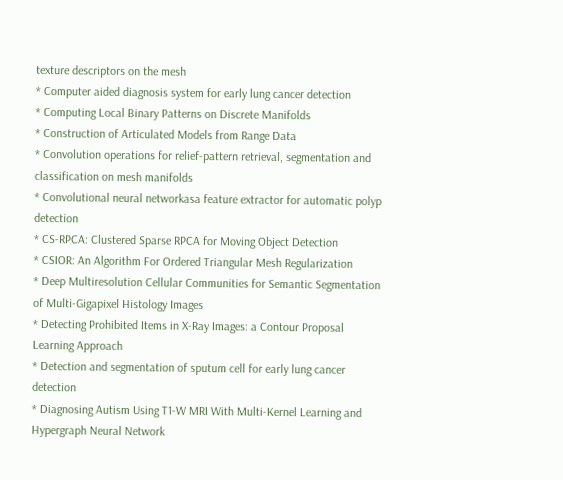texture descriptors on the mesh
* Computer aided diagnosis system for early lung cancer detection
* Computing Local Binary Patterns on Discrete Manifolds
* Construction of Articulated Models from Range Data
* Convolution operations for relief-pattern retrieval, segmentation and classification on mesh manifolds
* Convolutional neural networkasa feature extractor for automatic polyp detection
* CS-RPCA: Clustered Sparse RPCA for Moving Object Detection
* CSIOR: An Algorithm For Ordered Triangular Mesh Regularization
* Deep Multiresolution Cellular Communities for Semantic Segmentation of Multi-Gigapixel Histology Images
* Detecting Prohibited Items in X-Ray Images: a Contour Proposal Learning Approach
* Detection and segmentation of sputum cell for early lung cancer detection
* Diagnosing Autism Using T1-W MRI With Multi-Kernel Learning and Hypergraph Neural Network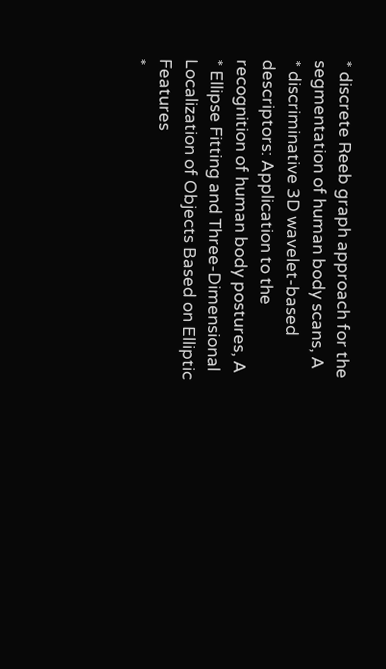* discrete Reeb graph approach for the segmentation of human body scans, A
* discriminative 3D wavelet-based descriptors: Application to the recognition of human body postures, A
* Ellipse Fitting and Three-Dimensional Localization of Objects Based on Elliptic Features
*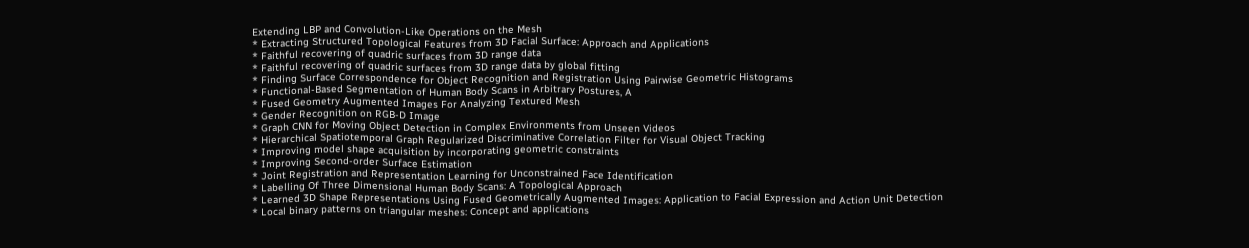Extending LBP and Convolution-Like Operations on the Mesh
* Extracting Structured Topological Features from 3D Facial Surface: Approach and Applications
* Faithful recovering of quadric surfaces from 3D range data
* Faithful recovering of quadric surfaces from 3D range data by global fitting
* Finding Surface Correspondence for Object Recognition and Registration Using Pairwise Geometric Histograms
* Functional-Based Segmentation of Human Body Scans in Arbitrary Postures, A
* Fused Geometry Augmented Images For Analyzing Textured Mesh
* Gender Recognition on RGB-D Image
* Graph CNN for Moving Object Detection in Complex Environments from Unseen Videos
* Hierarchical Spatiotemporal Graph Regularized Discriminative Correlation Filter for Visual Object Tracking
* Improving model shape acquisition by incorporating geometric constraints
* Improving Second-order Surface Estimation
* Joint Registration and Representation Learning for Unconstrained Face Identification
* Labelling Of Three Dimensional Human Body Scans: A Topological Approach
* Learned 3D Shape Representations Using Fused Geometrically Augmented Images: Application to Facial Expression and Action Unit Detection
* Local binary patterns on triangular meshes: Concept and applications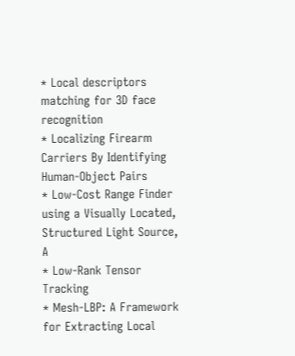* Local descriptors matching for 3D face recognition
* Localizing Firearm Carriers By Identifying Human-Object Pairs
* Low-Cost Range Finder using a Visually Located, Structured Light Source, A
* Low-Rank Tensor Tracking
* Mesh-LBP: A Framework for Extracting Local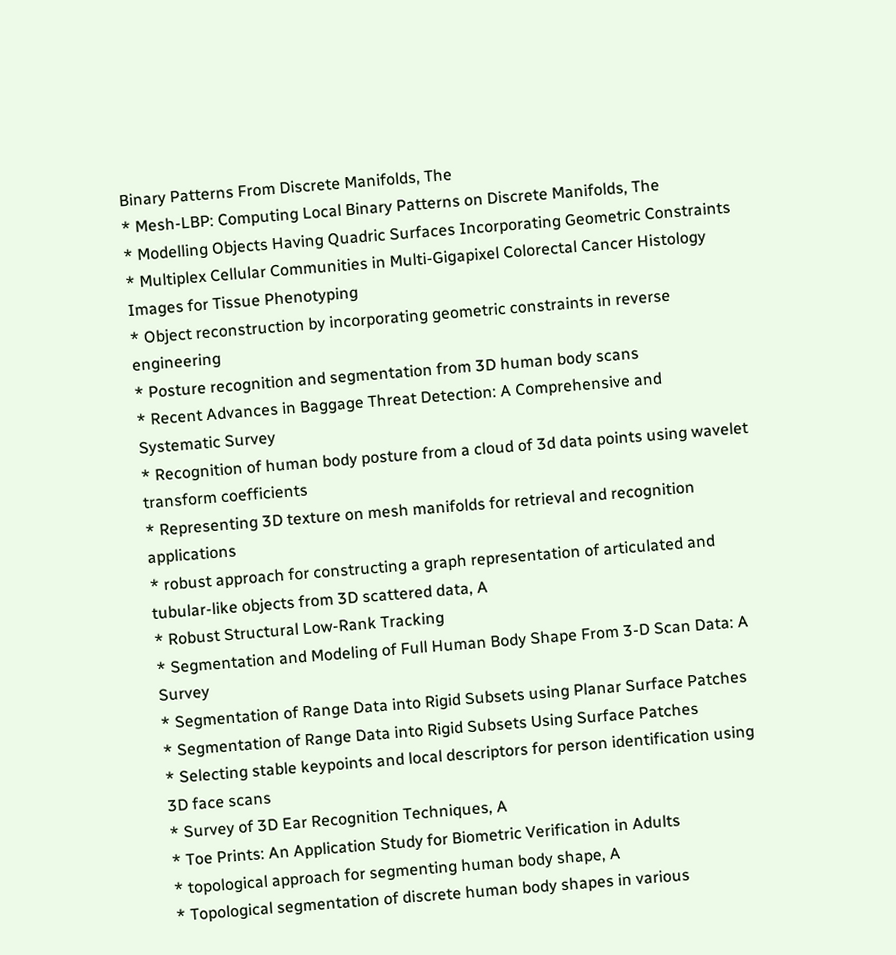Binary Patterns From Discrete Manifolds, The
* Mesh-LBP: Computing Local Binary Patterns on Discrete Manifolds, The
* Modelling Objects Having Quadric Surfaces Incorporating Geometric Constraints
* Multiplex Cellular Communities in Multi-Gigapixel Colorectal Cancer Histology Images for Tissue Phenotyping
* Object reconstruction by incorporating geometric constraints in reverse engineering
* Posture recognition and segmentation from 3D human body scans
* Recent Advances in Baggage Threat Detection: A Comprehensive and Systematic Survey
* Recognition of human body posture from a cloud of 3d data points using wavelet transform coefficients
* Representing 3D texture on mesh manifolds for retrieval and recognition applications
* robust approach for constructing a graph representation of articulated and tubular-like objects from 3D scattered data, A
* Robust Structural Low-Rank Tracking
* Segmentation and Modeling of Full Human Body Shape From 3-D Scan Data: A Survey
* Segmentation of Range Data into Rigid Subsets using Planar Surface Patches
* Segmentation of Range Data into Rigid Subsets Using Surface Patches
* Selecting stable keypoints and local descriptors for person identification using 3D face scans
* Survey of 3D Ear Recognition Techniques, A
* Toe Prints: An Application Study for Biometric Verification in Adults
* topological approach for segmenting human body shape, A
* Topological segmentation of discrete human body shapes in various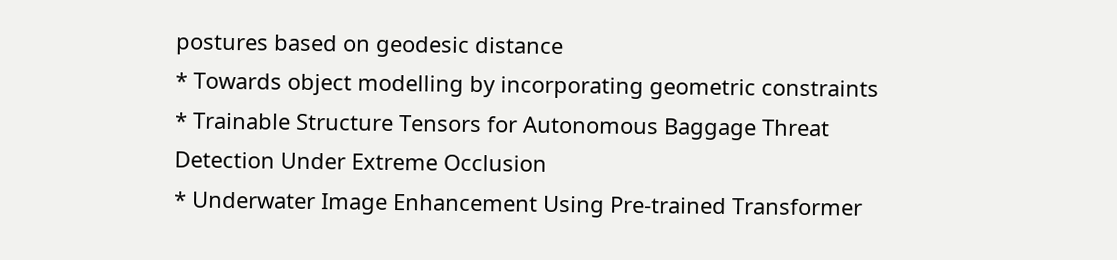postures based on geodesic distance
* Towards object modelling by incorporating geometric constraints
* Trainable Structure Tensors for Autonomous Baggage Threat Detection Under Extreme Occlusion
* Underwater Image Enhancement Using Pre-trained Transformer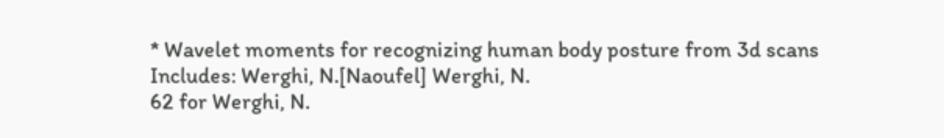* Wavelet moments for recognizing human body posture from 3d scans
Includes: Werghi, N.[Naoufel] Werghi, N.
62 for Werghi, N.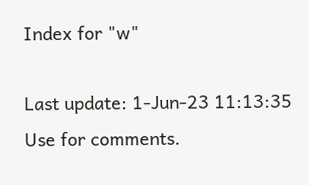Index for "w"

Last update: 1-Jun-23 11:13:35
Use for comments.